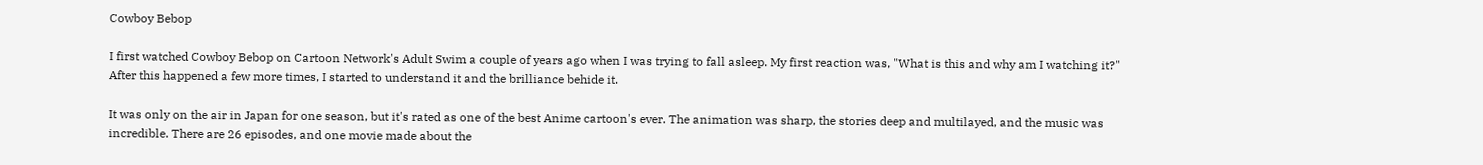Cowboy Bebop

I first watched Cowboy Bebop on Cartoon Network's Adult Swim a couple of years ago when I was trying to fall asleep. My first reaction was, "What is this and why am I watching it?" After this happened a few more times, I started to understand it and the brilliance behide it.

It was only on the air in Japan for one season, but it's rated as one of the best Anime cartoon's ever. The animation was sharp, the stories deep and multilayed, and the music was incredible. There are 26 episodes, and one movie made about the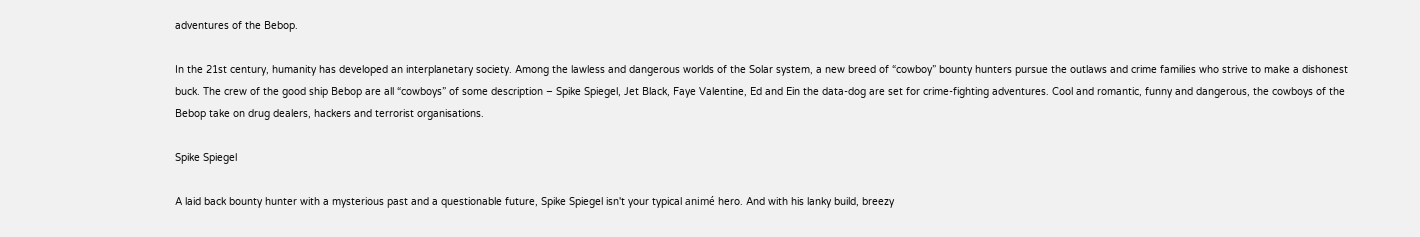adventures of the Bebop.

In the 21st century, humanity has developed an interplanetary society. Among the lawless and dangerous worlds of the Solar system, a new breed of “cowboy” bounty hunters pursue the outlaws and crime families who strive to make a dishonest buck. The crew of the good ship Bebop are all “cowboys” of some description – Spike Spiegel, Jet Black, Faye Valentine, Ed and Ein the data-dog are set for crime-fighting adventures. Cool and romantic, funny and dangerous, the cowboys of the Bebop take on drug dealers, hackers and terrorist organisations.

Spike Spiegel

A laid back bounty hunter with a mysterious past and a questionable future, Spike Spiegel isn't your typical animé hero. And with his lanky build, breezy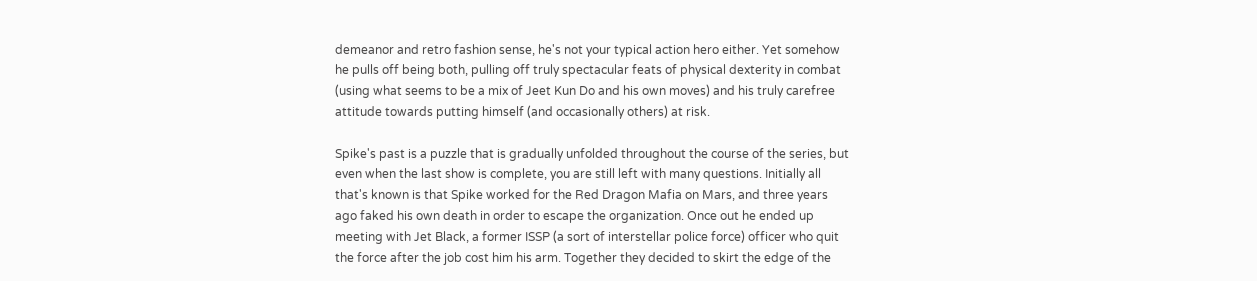demeanor and retro fashion sense, he's not your typical action hero either. Yet somehow he pulls off being both, pulling off truly spectacular feats of physical dexterity in combat (using what seems to be a mix of Jeet Kun Do and his own moves) and his truly carefree attitude towards putting himself (and occasionally others) at risk.

Spike's past is a puzzle that is gradually unfolded throughout the course of the series, but even when the last show is complete, you are still left with many questions. Initially all that's known is that Spike worked for the Red Dragon Mafia on Mars, and three years ago faked his own death in order to escape the organization. Once out he ended up meeting with Jet Black, a former ISSP (a sort of interstellar police force) officer who quit the force after the job cost him his arm. Together they decided to skirt the edge of the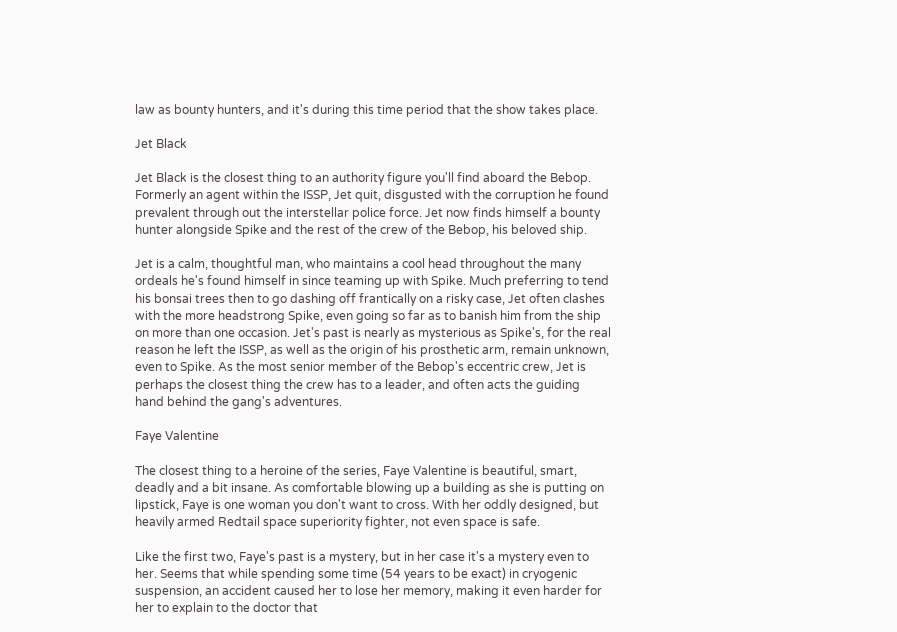law as bounty hunters, and it's during this time period that the show takes place.

Jet Black

Jet Black is the closest thing to an authority figure you'll find aboard the Bebop. Formerly an agent within the ISSP, Jet quit, disgusted with the corruption he found prevalent through out the interstellar police force. Jet now finds himself a bounty hunter alongside Spike and the rest of the crew of the Bebop, his beloved ship.

Jet is a calm, thoughtful man, who maintains a cool head throughout the many ordeals he's found himself in since teaming up with Spike. Much preferring to tend his bonsai trees then to go dashing off frantically on a risky case, Jet often clashes with the more headstrong Spike, even going so far as to banish him from the ship on more than one occasion. Jet's past is nearly as mysterious as Spike's, for the real reason he left the ISSP, as well as the origin of his prosthetic arm, remain unknown, even to Spike. As the most senior member of the Bebop's eccentric crew, Jet is perhaps the closest thing the crew has to a leader, and often acts the guiding hand behind the gang's adventures.

Faye Valentine

The closest thing to a heroine of the series, Faye Valentine is beautiful, smart, deadly and a bit insane. As comfortable blowing up a building as she is putting on lipstick, Faye is one woman you don't want to cross. With her oddly designed, but heavily armed Redtail space superiority fighter, not even space is safe.

Like the first two, Faye's past is a mystery, but in her case it's a mystery even to her. Seems that while spending some time (54 years to be exact) in cryogenic suspension, an accident caused her to lose her memory, making it even harder for her to explain to the doctor that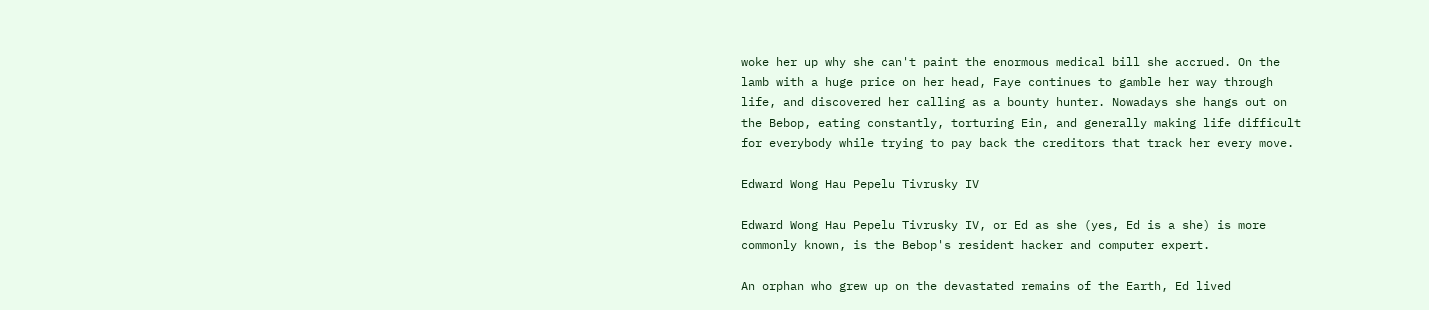woke her up why she can't paint the enormous medical bill she accrued. On the lamb with a huge price on her head, Faye continues to gamble her way through life, and discovered her calling as a bounty hunter. Nowadays she hangs out on the Bebop, eating constantly, torturing Ein, and generally making life difficult for everybody while trying to pay back the creditors that track her every move.

Edward Wong Hau Pepelu Tivrusky IV

Edward Wong Hau Pepelu Tivrusky IV, or Ed as she (yes, Ed is a she) is more commonly known, is the Bebop's resident hacker and computer expert.

An orphan who grew up on the devastated remains of the Earth, Ed lived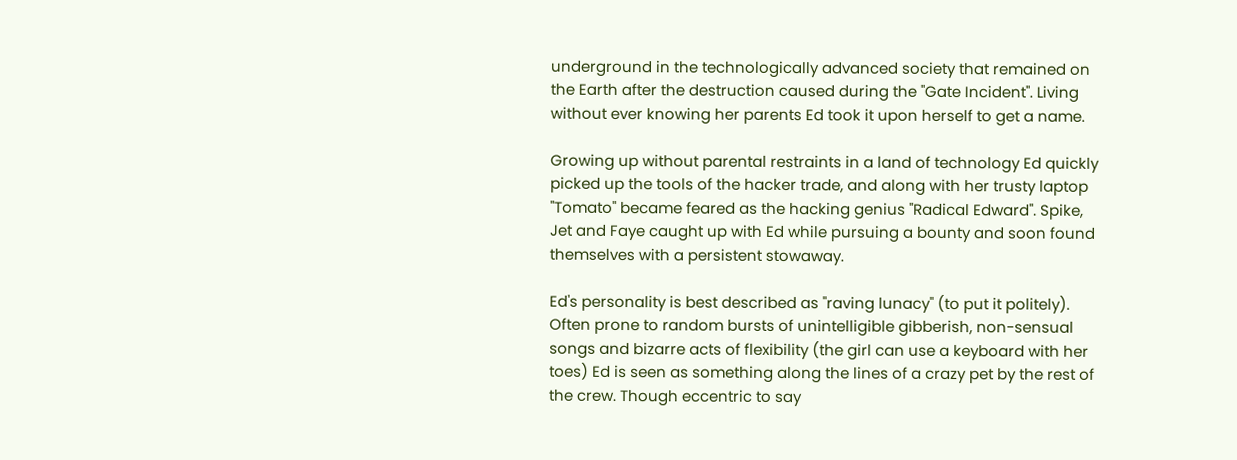underground in the technologically advanced society that remained on the Earth after the destruction caused during the "Gate Incident". Living without ever knowing her parents Ed took it upon herself to get a name.

Growing up without parental restraints in a land of technology Ed quickly picked up the tools of the hacker trade, and along with her trusty laptop "Tomato" became feared as the hacking genius "Radical Edward". Spike, Jet and Faye caught up with Ed while pursuing a bounty and soon found themselves with a persistent stowaway.

Ed's personality is best described as "raving lunacy" (to put it politely). Often prone to random bursts of unintelligible gibberish, non-sensual songs and bizarre acts of flexibility (the girl can use a keyboard with her toes) Ed is seen as something along the lines of a crazy pet by the rest of the crew. Though eccentric to say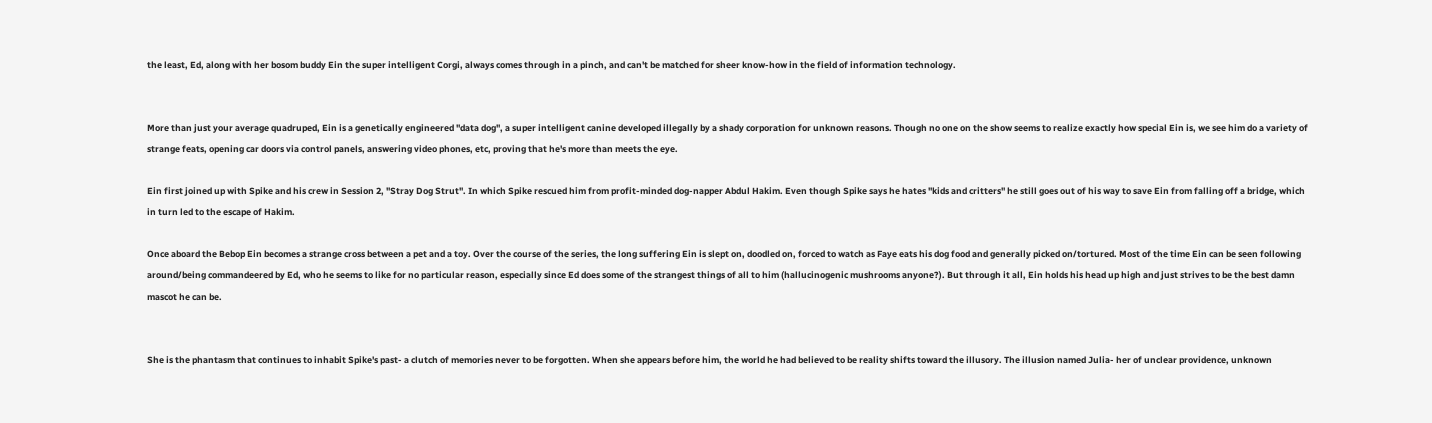the least, Ed, along with her bosom buddy Ein the super intelligent Corgi, always comes through in a pinch, and can't be matched for sheer know-how in the field of information technology.


More than just your average quadruped, Ein is a genetically engineered "data dog", a super intelligent canine developed illegally by a shady corporation for unknown reasons. Though no one on the show seems to realize exactly how special Ein is, we see him do a variety of strange feats, opening car doors via control panels, answering video phones, etc, proving that he's more than meets the eye.

Ein first joined up with Spike and his crew in Session 2, "Stray Dog Strut". In which Spike rescued him from profit-minded dog-napper Abdul Hakim. Even though Spike says he hates "kids and critters" he still goes out of his way to save Ein from falling off a bridge, which in turn led to the escape of Hakim.

Once aboard the Bebop Ein becomes a strange cross between a pet and a toy. Over the course of the series, the long suffering Ein is slept on, doodled on, forced to watch as Faye eats his dog food and generally picked on/tortured. Most of the time Ein can be seen following around/being commandeered by Ed, who he seems to like for no particular reason, especially since Ed does some of the strangest things of all to him (hallucinogenic mushrooms anyone?). But through it all, Ein holds his head up high and just strives to be the best damn mascot he can be.


She is the phantasm that continues to inhabit Spike's past- a clutch of memories never to be forgotten. When she appears before him, the world he had believed to be reality shifts toward the illusory. The illusion named Julia- her of unclear providence, unknown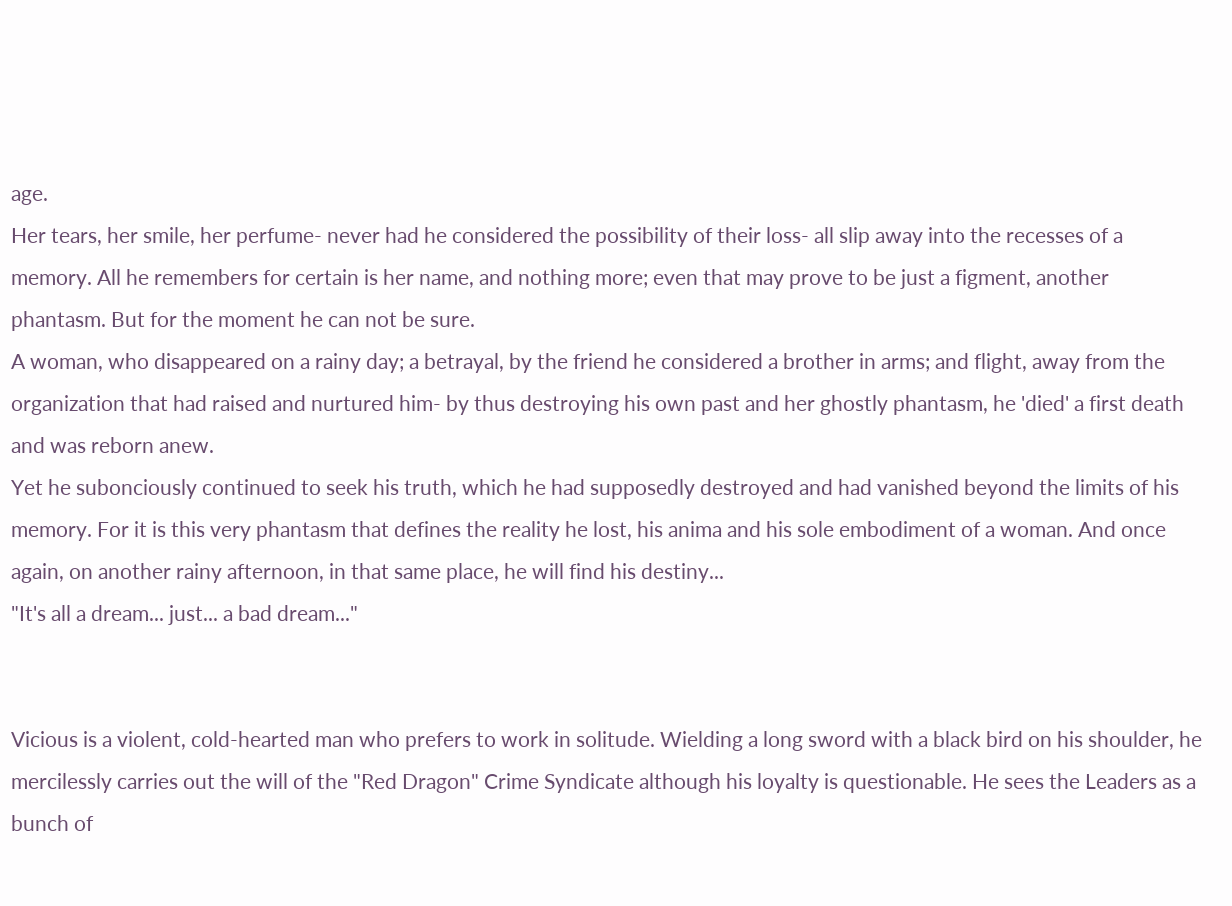age.
Her tears, her smile, her perfume- never had he considered the possibility of their loss- all slip away into the recesses of a memory. All he remembers for certain is her name, and nothing more; even that may prove to be just a figment, another phantasm. But for the moment he can not be sure.
A woman, who disappeared on a rainy day; a betrayal, by the friend he considered a brother in arms; and flight, away from the organization that had raised and nurtured him- by thus destroying his own past and her ghostly phantasm, he 'died' a first death and was reborn anew.
Yet he subonciously continued to seek his truth, which he had supposedly destroyed and had vanished beyond the limits of his memory. For it is this very phantasm that defines the reality he lost, his anima and his sole embodiment of a woman. And once again, on another rainy afternoon, in that same place, he will find his destiny...
"It's all a dream... just... a bad dream..."


Vicious is a violent, cold-hearted man who prefers to work in solitude. Wielding a long sword with a black bird on his shoulder, he mercilessly carries out the will of the "Red Dragon" Crime Syndicate although his loyalty is questionable. He sees the Leaders as a bunch of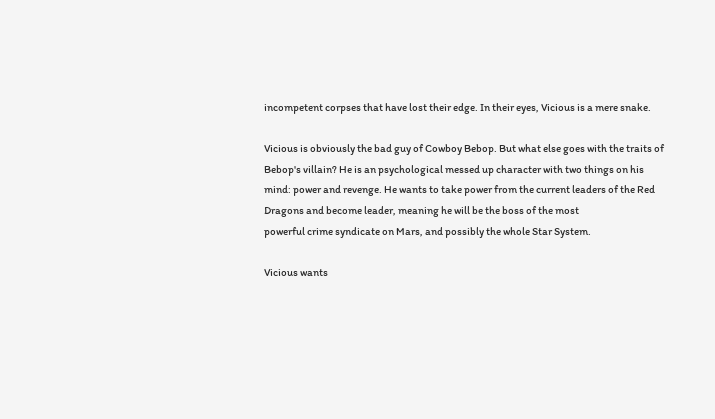incompetent corpses that have lost their edge. In their eyes, Vicious is a mere snake.

Vicious is obviously the bad guy of Cowboy Bebop. But what else goes with the traits of Bebop's villain? He is an psychological messed up character with two things on his mind: power and revenge. He wants to take power from the current leaders of the Red Dragons and become leader, meaning he will be the boss of the most
powerful crime syndicate on Mars, and possibly the whole Star System.

Vicious wants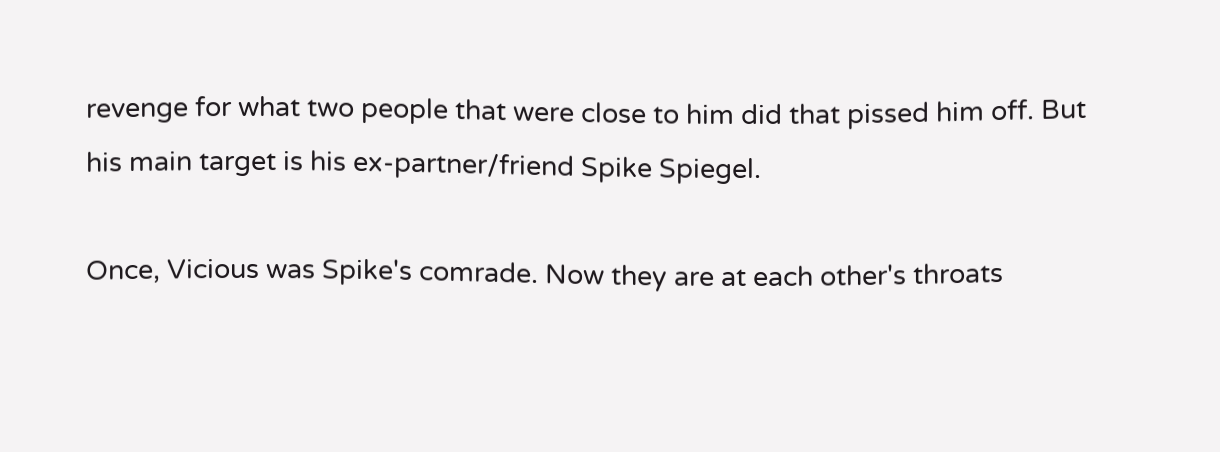revenge for what two people that were close to him did that pissed him off. But his main target is his ex-partner/friend Spike Spiegel.

Once, Vicious was Spike's comrade. Now they are at each other's throats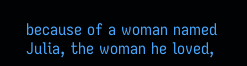because of a woman named Julia, the woman he loved,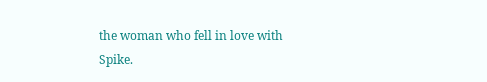the woman who fell in love with Spike.